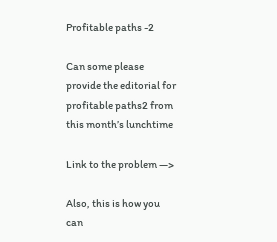Profitable paths -2

Can some please provide the editorial for profitable paths2 from this month’s lunchtime

Link to the problem —>

Also, this is how you can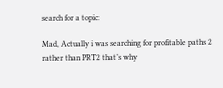search for a topic:

Mad, Actually i was searching for profitable paths 2 rather than PRT2 that’s why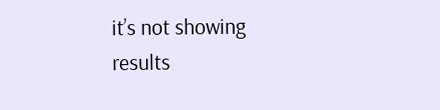it’s not showing results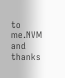to me.NVM and thanks